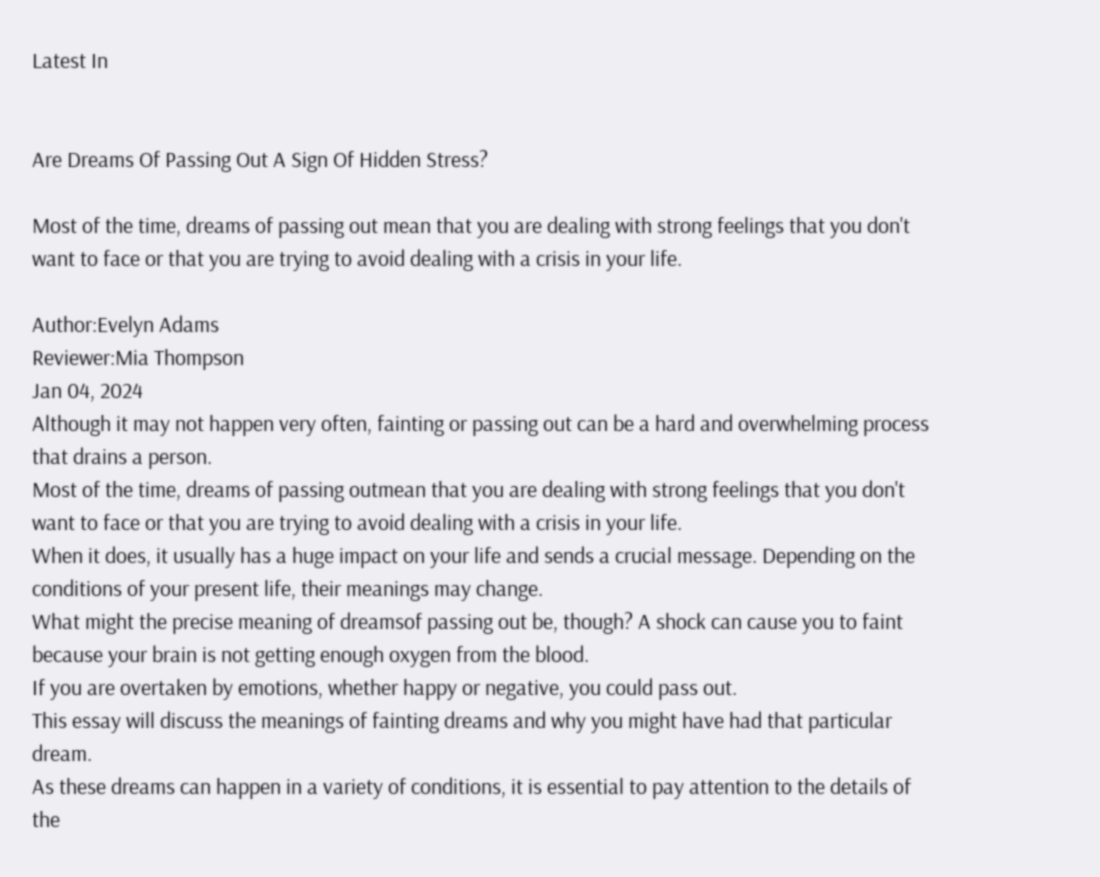Latest In


Are Dreams Of Passing Out A Sign Of Hidden Stress?

Most of the time, dreams of passing out mean that you are dealing with strong feelings that you don't want to face or that you are trying to avoid dealing with a crisis in your life.

Author:Evelyn Adams
Reviewer:Mia Thompson
Jan 04, 2024
Although it may not happen very often, fainting or passing out can be a hard and overwhelming process that drains a person.
Most of the time, dreams of passing outmean that you are dealing with strong feelings that you don't want to face or that you are trying to avoid dealing with a crisis in your life.
When it does, it usually has a huge impact on your life and sends a crucial message. Depending on the conditions of your present life, their meanings may change.
What might the precise meaning of dreamsof passing out be, though? A shock can cause you to faint because your brain is not getting enough oxygen from the blood.
If you are overtaken by emotions, whether happy or negative, you could pass out.
This essay will discuss the meanings of fainting dreams and why you might have had that particular dream.
As these dreams can happen in a variety of conditions, it is essential to pay attention to the details of the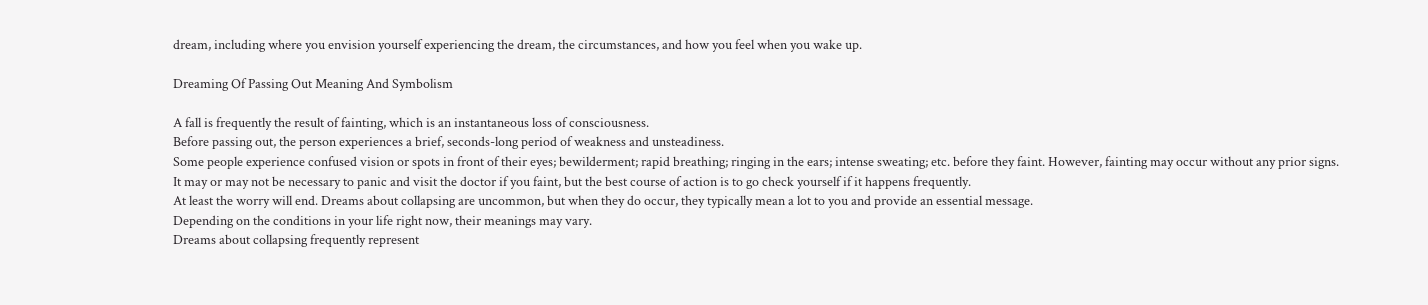dream, including where you envision yourself experiencing the dream, the circumstances, and how you feel when you wake up.

Dreaming Of Passing Out Meaning And Symbolism

A fall is frequently the result of fainting, which is an instantaneous loss of consciousness.
Before passing out, the person experiences a brief, seconds-long period of weakness and unsteadiness.
Some people experience confused vision or spots in front of their eyes; bewilderment; rapid breathing; ringing in the ears; intense sweating; etc. before they faint. However, fainting may occur without any prior signs.
It may or may not be necessary to panic and visit the doctor if you faint, but the best course of action is to go check yourself if it happens frequently.
At least the worry will end. Dreams about collapsing are uncommon, but when they do occur, they typically mean a lot to you and provide an essential message.
Depending on the conditions in your life right now, their meanings may vary.
Dreams about collapsing frequently represent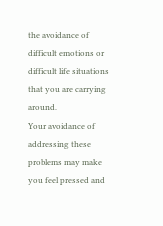the avoidance of difficult emotions or difficult life situations that you are carrying around.
Your avoidance of addressing these problems may make you feel pressed and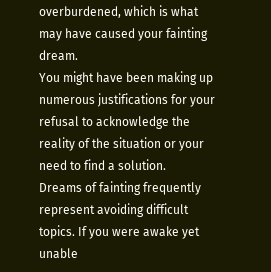overburdened, which is what may have caused your fainting dream.
You might have been making up numerous justifications for your refusal to acknowledge the reality of the situation or your need to find a solution.
Dreams of fainting frequently represent avoiding difficult topics. If you were awake yet unable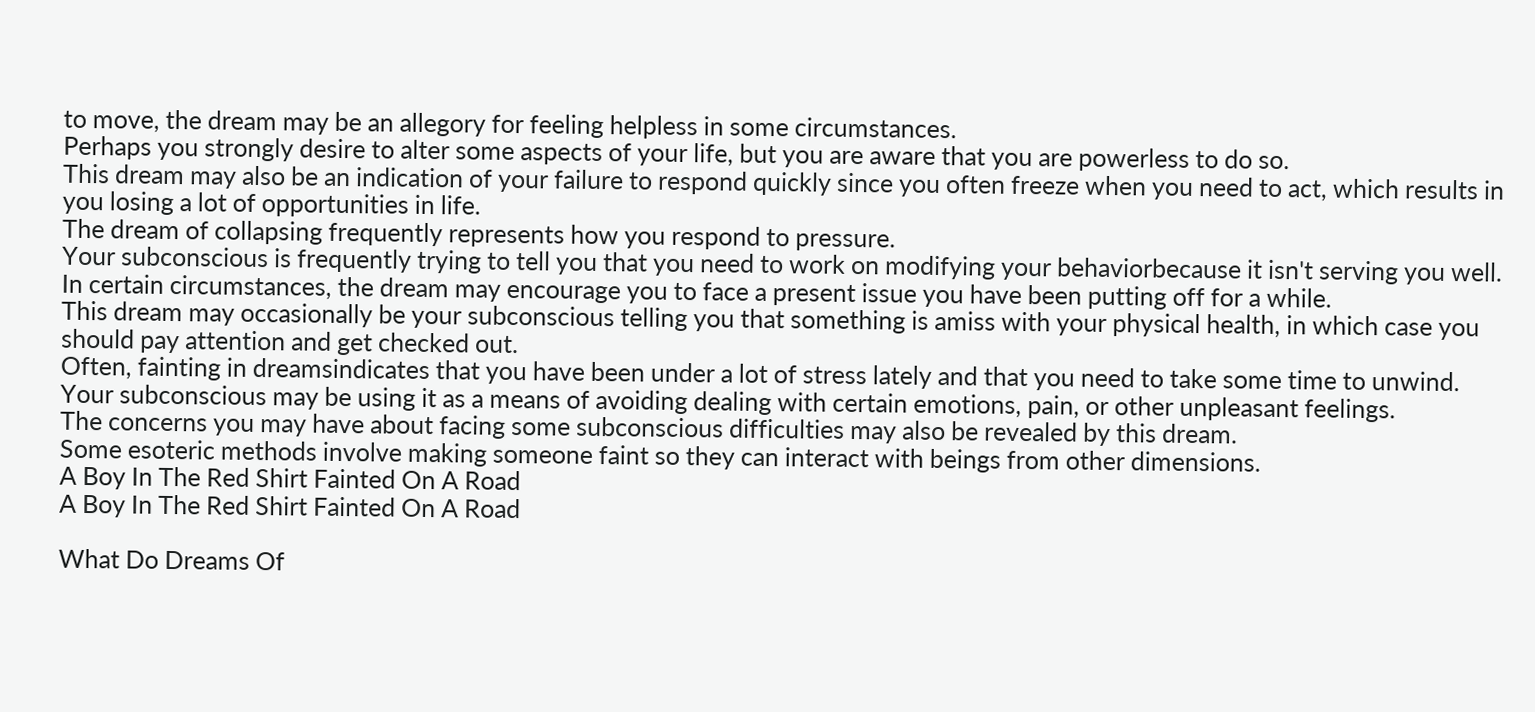to move, the dream may be an allegory for feeling helpless in some circumstances.
Perhaps you strongly desire to alter some aspects of your life, but you are aware that you are powerless to do so.
This dream may also be an indication of your failure to respond quickly since you often freeze when you need to act, which results in you losing a lot of opportunities in life.
The dream of collapsing frequently represents how you respond to pressure.
Your subconscious is frequently trying to tell you that you need to work on modifying your behaviorbecause it isn't serving you well.
In certain circumstances, the dream may encourage you to face a present issue you have been putting off for a while.
This dream may occasionally be your subconscious telling you that something is amiss with your physical health, in which case you should pay attention and get checked out.
Often, fainting in dreamsindicates that you have been under a lot of stress lately and that you need to take some time to unwind.
Your subconscious may be using it as a means of avoiding dealing with certain emotions, pain, or other unpleasant feelings.
The concerns you may have about facing some subconscious difficulties may also be revealed by this dream.
Some esoteric methods involve making someone faint so they can interact with beings from other dimensions.
A Boy In The Red Shirt Fainted On A Road
A Boy In The Red Shirt Fainted On A Road

What Do Dreams Of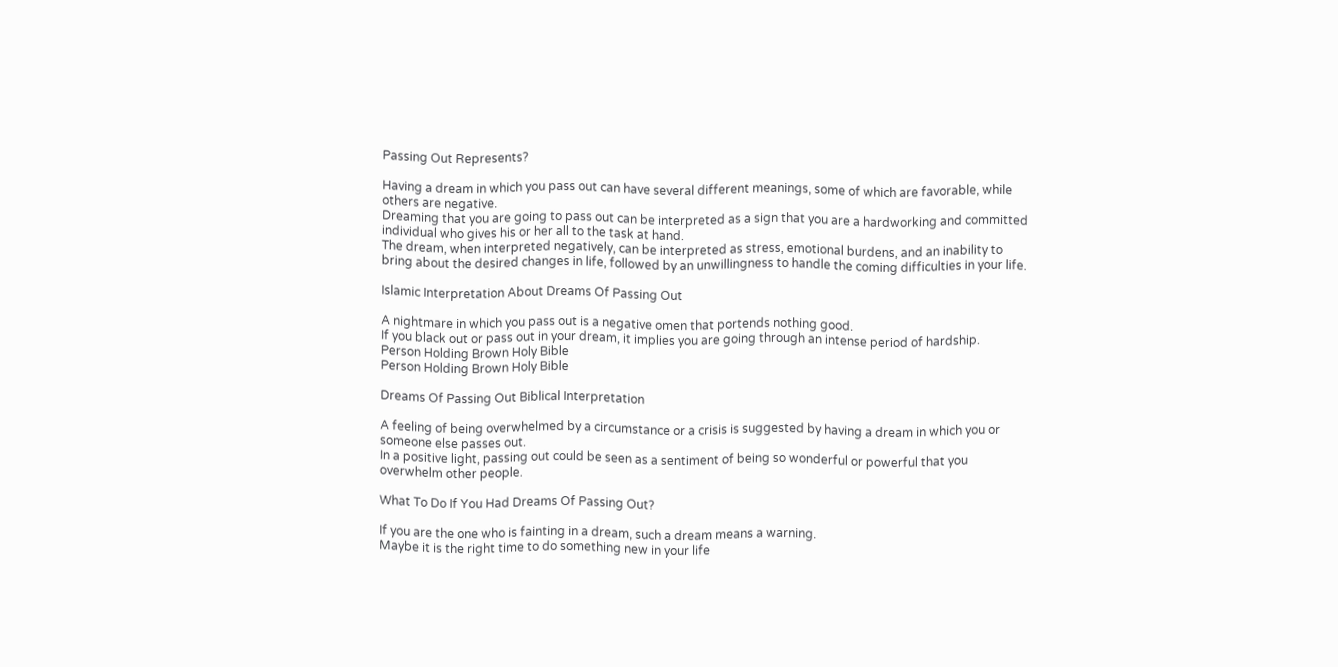Passing Out Represents?

Having a dream in which you pass out can have several different meanings, some of which are favorable, while others are negative.
Dreaming that you are going to pass out can be interpreted as a sign that you are a hardworking and committed individual who gives his or her all to the task at hand.
The dream, when interpreted negatively, can be interpreted as stress, emotional burdens, and an inability to bring about the desired changes in life, followed by an unwillingness to handle the coming difficulties in your life.

Islamic Interpretation About Dreams Of Passing Out

A nightmare in which you pass out is a negative omen that portends nothing good.
If you black out or pass out in your dream, it implies you are going through an intense period of hardship.
Person Holding Brown Holy Bible
Person Holding Brown Holy Bible

Dreams Of Passing Out Biblical Interpretation

A feeling of being overwhelmed by a circumstance or a crisis is suggested by having a dream in which you or someone else passes out.
In a positive light, passing out could be seen as a sentiment of being so wonderful or powerful that you overwhelm other people.

What To Do If You Had Dreams Of Passing Out?

If you are the one who is fainting in a dream, such a dream means a warning.
Maybe it is the right time to do something new in your life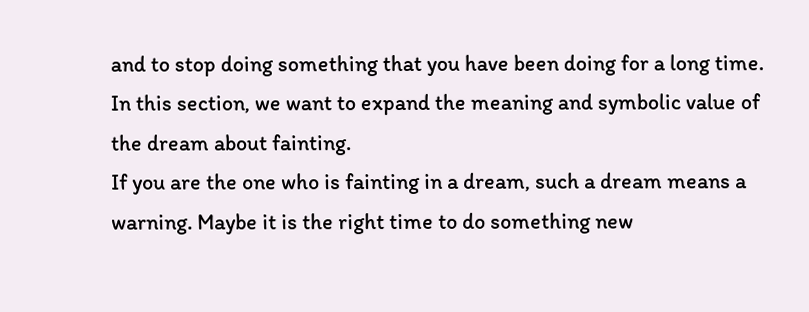and to stop doing something that you have been doing for a long time.
In this section, we want to expand the meaning and symbolic value of the dream about fainting.
If you are the one who is fainting in a dream, such a dream means a warning. Maybe it is the right time to do something new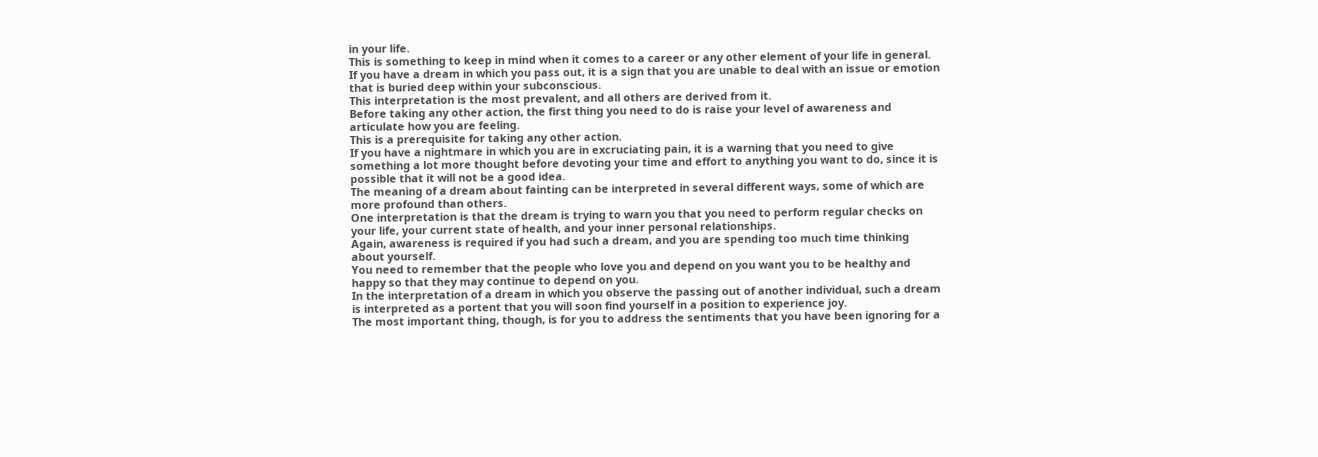in your life.
This is something to keep in mind when it comes to a career or any other element of your life in general.
If you have a dream in which you pass out, it is a sign that you are unable to deal with an issue or emotion that is buried deep within your subconscious.
This interpretation is the most prevalent, and all others are derived from it.
Before taking any other action, the first thing you need to do is raise your level of awareness and articulate how you are feeling.
This is a prerequisite for taking any other action.
If you have a nightmare in which you are in excruciating pain, it is a warning that you need to give something a lot more thought before devoting your time and effort to anything you want to do, since it is possible that it will not be a good idea.
The meaning of a dream about fainting can be interpreted in several different ways, some of which are more profound than others.
One interpretation is that the dream is trying to warn you that you need to perform regular checks on your life, your current state of health, and your inner personal relationships.
Again, awareness is required if you had such a dream, and you are spending too much time thinking about yourself.
You need to remember that the people who love you and depend on you want you to be healthy and happy so that they may continue to depend on you.
In the interpretation of a dream in which you observe the passing out of another individual, such a dream is interpreted as a portent that you will soon find yourself in a position to experience joy.
The most important thing, though, is for you to address the sentiments that you have been ignoring for a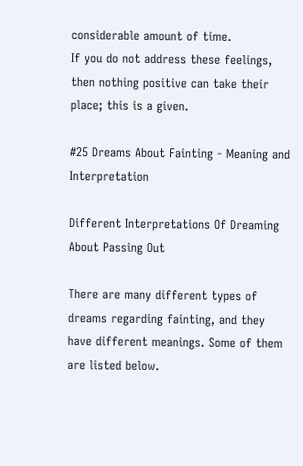considerable amount of time.
If you do not address these feelings, then nothing positive can take their place; this is a given.

#25 Dreams About Fainting - Meaning and Interpretation

Different Interpretations Of Dreaming About Passing Out

There are many different types of dreams regarding fainting, and they have different meanings. Some of them are listed below.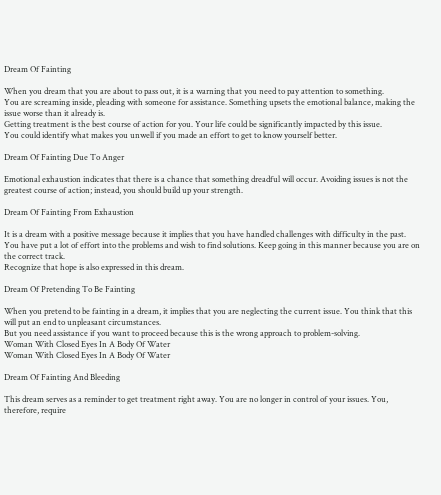Dream Of Fainting

When you dream that you are about to pass out, it is a warning that you need to pay attention to something.
You are screaming inside, pleading with someone for assistance. Something upsets the emotional balance, making the issue worse than it already is.
Getting treatment is the best course of action for you. Your life could be significantly impacted by this issue.
You could identify what makes you unwell if you made an effort to get to know yourself better.

Dream Of Fainting Due To Anger

Emotional exhaustion indicates that there is a chance that something dreadful will occur. Avoiding issues is not the greatest course of action; instead, you should build up your strength.

Dream Of Fainting From Exhaustion

It is a dream with a positive message because it implies that you have handled challenges with difficulty in the past.
You have put a lot of effort into the problems and wish to find solutions. Keep going in this manner because you are on the correct track.
Recognize that hope is also expressed in this dream.

Dream Of Pretending To Be Fainting

When you pretend to be fainting in a dream, it implies that you are neglecting the current issue. You think that this will put an end to unpleasant circumstances.
But you need assistance if you want to proceed because this is the wrong approach to problem-solving.
Woman With Closed Eyes In A Body Of Water
Woman With Closed Eyes In A Body Of Water

Dream Of Fainting And Bleeding

This dream serves as a reminder to get treatment right away. You are no longer in control of your issues. You, therefore, require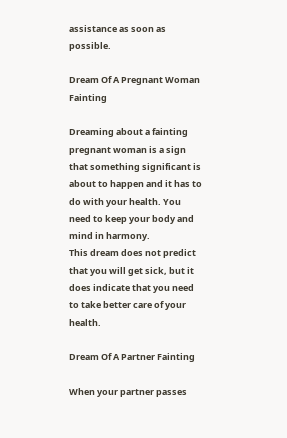assistance as soon as possible.

Dream Of A Pregnant Woman Fainting

Dreaming about a fainting pregnant woman is a sign that something significant is about to happen and it has to do with your health. You need to keep your body and mind in harmony.
This dream does not predict that you will get sick, but it does indicate that you need to take better care of your health.

Dream Of A Partner Fainting

When your partner passes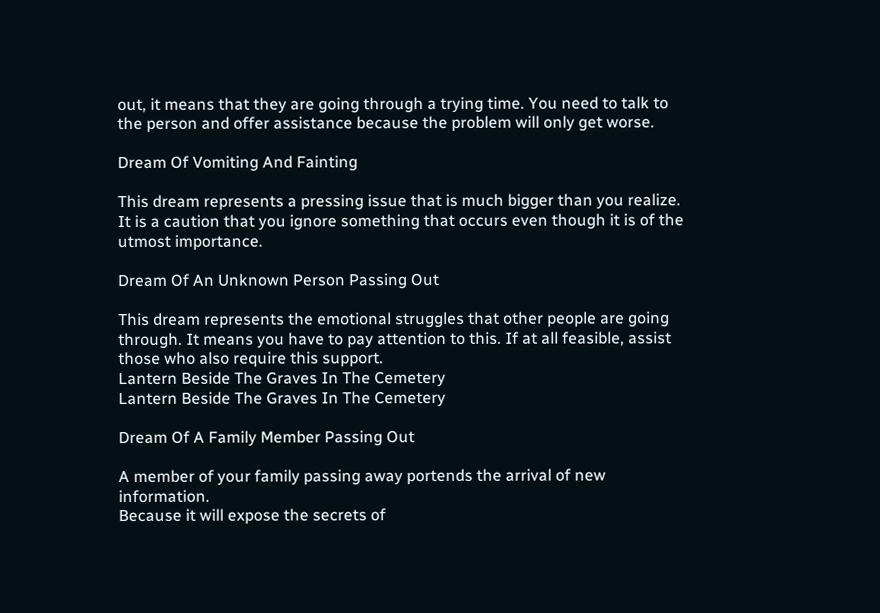out, it means that they are going through a trying time. You need to talk to the person and offer assistance because the problem will only get worse.

Dream Of Vomiting And Fainting

This dream represents a pressing issue that is much bigger than you realize. It is a caution that you ignore something that occurs even though it is of the utmost importance.

Dream Of An Unknown Person Passing Out

This dream represents the emotional struggles that other people are going through. It means you have to pay attention to this. If at all feasible, assist those who also require this support.
Lantern Beside The Graves In The Cemetery
Lantern Beside The Graves In The Cemetery

Dream Of A Family Member Passing Out

A member of your family passing away portends the arrival of new information.
Because it will expose the secrets of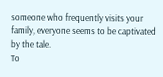someone who frequently visits your family, everyone seems to be captivated by the tale.
To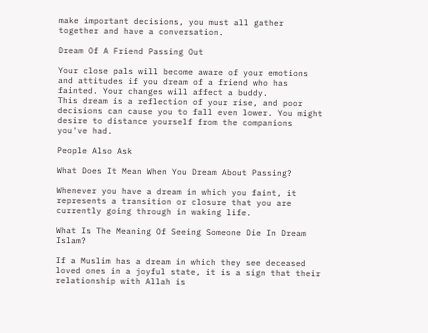make important decisions, you must all gather together and have a conversation.

Dream Of A Friend Passing Out

Your close pals will become aware of your emotions and attitudes if you dream of a friend who has fainted. Your changes will affect a buddy.
This dream is a reflection of your rise, and poor decisions can cause you to fall even lower. You might desire to distance yourself from the companions you've had.

People Also Ask

What Does It Mean When You Dream About Passing?

Whenever you have a dream in which you faint, it represents a transition or closure that you are currently going through in waking life.

What Is The Meaning Of Seeing Someone Die In Dream Islam?

If a Muslim has a dream in which they see deceased loved ones in a joyful state, it is a sign that their relationship with Allah is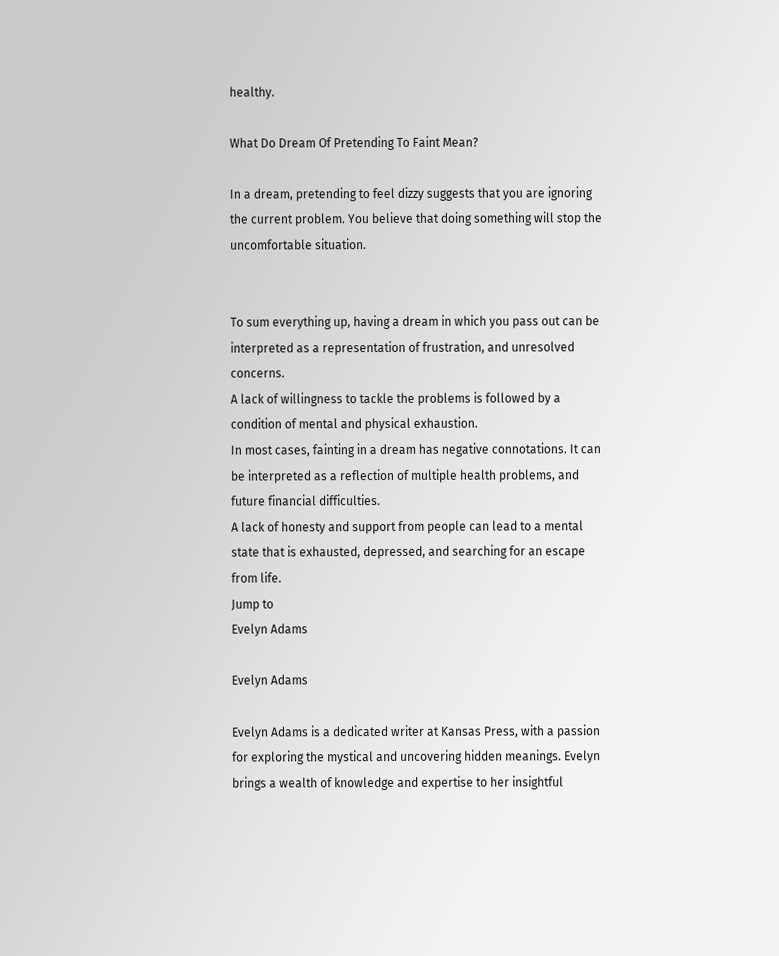healthy.

What Do Dream Of Pretending To Faint Mean?

In a dream, pretending to feel dizzy suggests that you are ignoring the current problem. You believe that doing something will stop the uncomfortable situation.


To sum everything up, having a dream in which you pass out can be interpreted as a representation of frustration, and unresolved concerns.
A lack of willingness to tackle the problems is followed by a condition of mental and physical exhaustion.
In most cases, fainting in a dream has negative connotations. It can be interpreted as a reflection of multiple health problems, and future financial difficulties.
A lack of honesty and support from people can lead to a mental state that is exhausted, depressed, and searching for an escape from life.
Jump to
Evelyn Adams

Evelyn Adams

Evelyn Adams is a dedicated writer at Kansas Press, with a passion for exploring the mystical and uncovering hidden meanings. Evelyn brings a wealth of knowledge and expertise to her insightful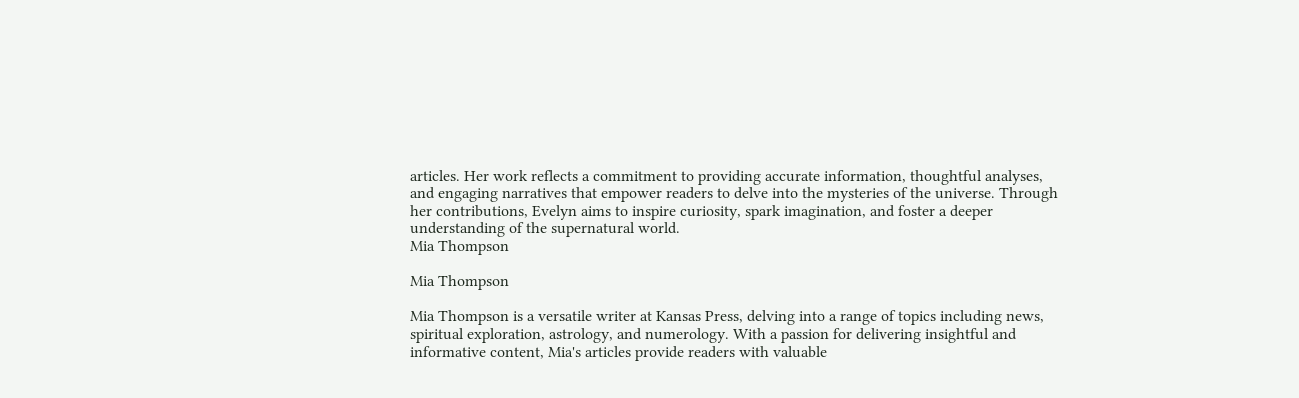articles. Her work reflects a commitment to providing accurate information, thoughtful analyses, and engaging narratives that empower readers to delve into the mysteries of the universe. Through her contributions, Evelyn aims to inspire curiosity, spark imagination, and foster a deeper understanding of the supernatural world.
Mia Thompson

Mia Thompson

Mia Thompson is a versatile writer at Kansas Press, delving into a range of topics including news, spiritual exploration, astrology, and numerology. With a passion for delivering insightful and informative content, Mia's articles provide readers with valuable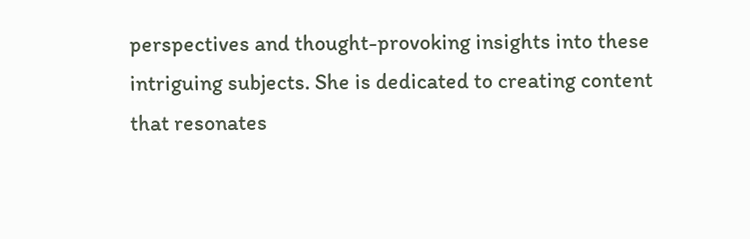perspectives and thought-provoking insights into these intriguing subjects. She is dedicated to creating content that resonates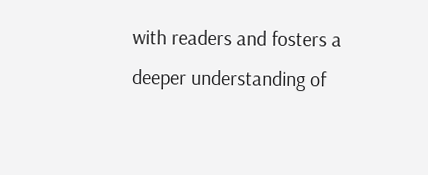with readers and fosters a deeper understanding of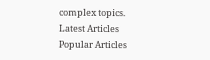complex topics.
Latest Articles
Popular Articles